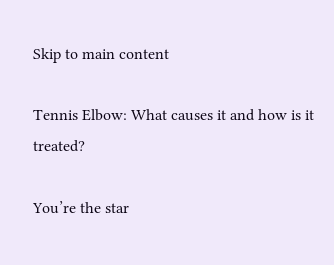Skip to main content

Tennis Elbow: What causes it and how is it treated?

You’re the star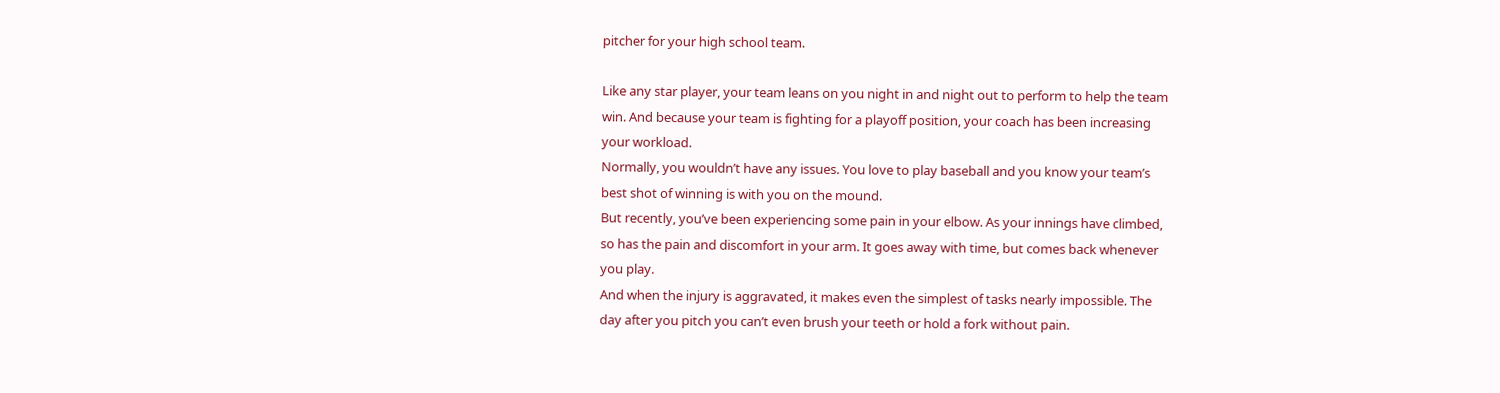pitcher for your high school team.

Like any star player, your team leans on you night in and night out to perform to help the team
win. And because your team is fighting for a playoff position, your coach has been increasing
your workload.
Normally, you wouldn’t have any issues. You love to play baseball and you know your team’s
best shot of winning is with you on the mound.
But recently, you’ve been experiencing some pain in your elbow. As your innings have climbed,
so has the pain and discomfort in your arm. It goes away with time, but comes back whenever
you play.
And when the injury is aggravated, it makes even the simplest of tasks nearly impossible. The
day after you pitch you can’t even brush your teeth or hold a fork without pain.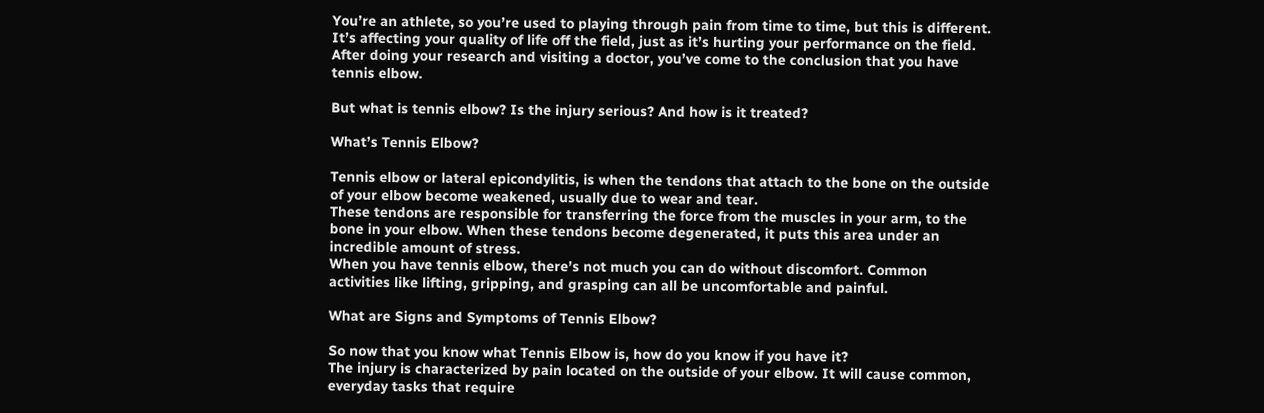You’re an athlete, so you’re used to playing through pain from time to time, but this is different.
It’s affecting your quality of life off the field, just as it’s hurting your performance on the field.
After doing your research and visiting a doctor, you’ve come to the conclusion that you have
tennis elbow.

But what is tennis elbow? Is the injury serious? And how is it treated?

What’s Tennis Elbow?

Tennis elbow or lateral epicondylitis, is when the tendons that attach to the bone on the outside
of your elbow become weakened, usually due to wear and tear.
These tendons are responsible for transferring the force from the muscles in your arm, to the
bone in your elbow. When these tendons become degenerated, it puts this area under an
incredible amount of stress.
When you have tennis elbow, there’s not much you can do without discomfort. Common
activities like lifting, gripping, and grasping can all be uncomfortable and painful.

What are Signs and Symptoms of Tennis Elbow?

So now that you know what Tennis Elbow is, how do you know if you have it?
The injury is characterized by pain located on the outside of your elbow. It will cause common,
everyday tasks that require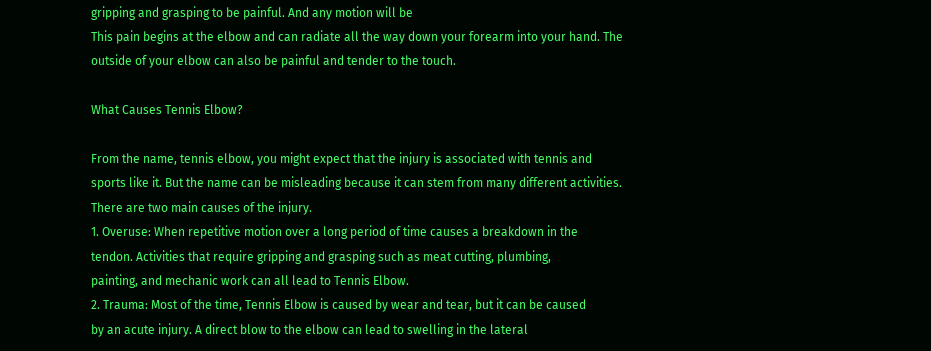gripping and grasping to be painful. And any motion will be
This pain begins at the elbow and can radiate all the way down your forearm into your hand. The
outside of your elbow can also be painful and tender to the touch.

What Causes Tennis Elbow?

From the name, tennis elbow, you might expect that the injury is associated with tennis and
sports like it. But the name can be misleading because it can stem from many different activities.
There are two main causes of the injury.
1. Overuse: When repetitive motion over a long period of time causes a breakdown in the
tendon. Activities that require gripping and grasping such as meat cutting, plumbing,
painting, and mechanic work can all lead to Tennis Elbow.
2. Trauma: Most of the time, Tennis Elbow is caused by wear and tear, but it can be caused
by an acute injury. A direct blow to the elbow can lead to swelling in the lateral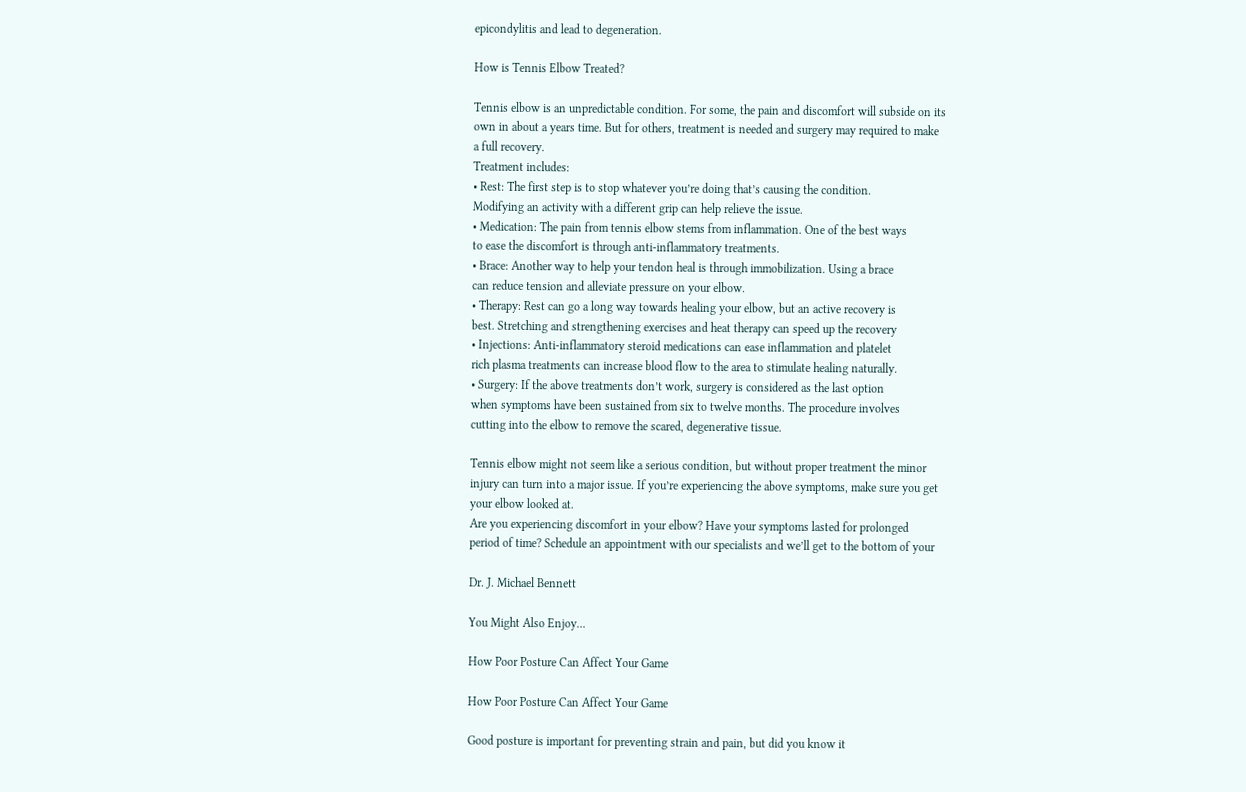epicondylitis and lead to degeneration.

How is Tennis Elbow Treated?

Tennis elbow is an unpredictable condition. For some, the pain and discomfort will subside on its
own in about a years time. But for others, treatment is needed and surgery may required to make
a full recovery.
Treatment includes:
• Rest: The first step is to stop whatever you’re doing that’s causing the condition.
Modifying an activity with a different grip can help relieve the issue.
• Medication: The pain from tennis elbow stems from inflammation. One of the best ways
to ease the discomfort is through anti-inflammatory treatments.
• Brace: Another way to help your tendon heal is through immobilization. Using a brace
can reduce tension and alleviate pressure on your elbow.
• Therapy: Rest can go a long way towards healing your elbow, but an active recovery is
best. Stretching and strengthening exercises and heat therapy can speed up the recovery
• Injections: Anti-inflammatory steroid medications can ease inflammation and platelet
rich plasma treatments can increase blood flow to the area to stimulate healing naturally.
• Surgery: If the above treatments don’t work, surgery is considered as the last option
when symptoms have been sustained from six to twelve months. The procedure involves
cutting into the elbow to remove the scared, degenerative tissue.

Tennis elbow might not seem like a serious condition, but without proper treatment the minor
injury can turn into a major issue. If you’re experiencing the above symptoms, make sure you get
your elbow looked at.
Are you experiencing discomfort in your elbow? Have your symptoms lasted for prolonged
period of time? Schedule an appointment with our specialists and we’ll get to the bottom of your

Dr. J. Michael Bennett

You Might Also Enjoy...

How Poor Posture Can Affect Your Game

How Poor Posture Can Affect Your Game

Good posture is important for preventing strain and pain, but did you know it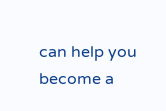can help you become a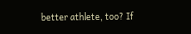better athlete, too? If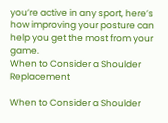you’re active in any sport, here’s how improving your posture can help you get the most from your game.
When to Consider a Shoulder Replacement

When to Consider a Shoulder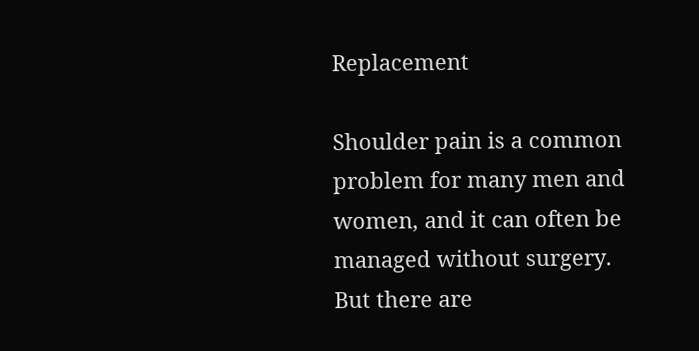Replacement

Shoulder pain is a common problem for many men and women, and it can often be managed without surgery. But there are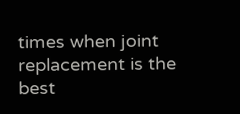times when joint replacement is the best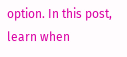option. In this post, learn when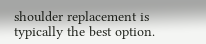shoulder replacement is typically the best option.